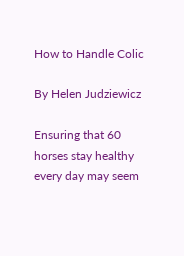How to Handle Colic

By Helen Judziewicz

Ensuring that 60 horses stay healthy every day may seem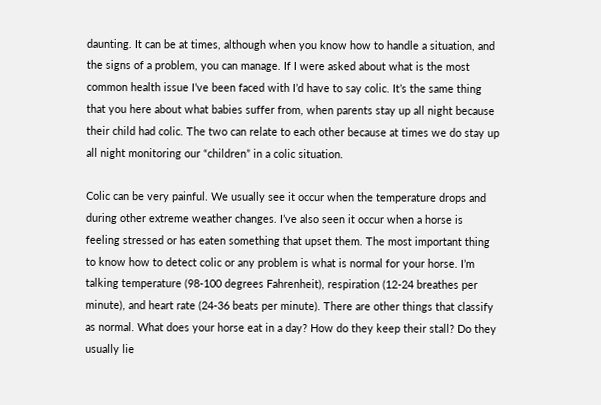daunting. It can be at times, although when you know how to handle a situation, and the signs of a problem, you can manage. If I were asked about what is the most common health issue I’ve been faced with I’d have to say colic. It’s the same thing that you here about what babies suffer from, when parents stay up all night because their child had colic. The two can relate to each other because at times we do stay up all night monitoring our “children” in a colic situation.

Colic can be very painful. We usually see it occur when the temperature drops and during other extreme weather changes. I’ve also seen it occur when a horse is feeling stressed or has eaten something that upset them. The most important thing to know how to detect colic or any problem is what is normal for your horse. I’m talking temperature (98-100 degrees Fahrenheit), respiration (12-24 breathes per minute), and heart rate (24-36 beats per minute). There are other things that classify as normal. What does your horse eat in a day? How do they keep their stall? Do they usually lie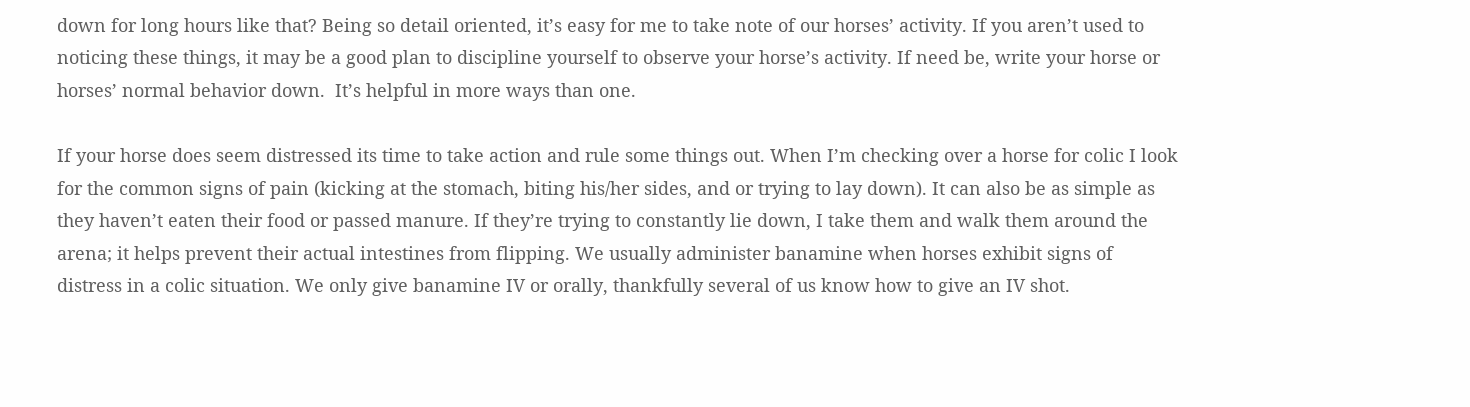down for long hours like that? Being so detail oriented, it’s easy for me to take note of our horses’ activity. If you aren’t used to noticing these things, it may be a good plan to discipline yourself to observe your horse’s activity. If need be, write your horse or horses’ normal behavior down.  It’s helpful in more ways than one.

If your horse does seem distressed its time to take action and rule some things out. When I’m checking over a horse for colic I look for the common signs of pain (kicking at the stomach, biting his/her sides, and or trying to lay down). It can also be as simple as they haven’t eaten their food or passed manure. If they’re trying to constantly lie down, I take them and walk them around the arena; it helps prevent their actual intestines from flipping. We usually administer banamine when horses exhibit signs of distress in a colic situation. We only give banamine IV or orally, thankfully several of us know how to give an IV shot.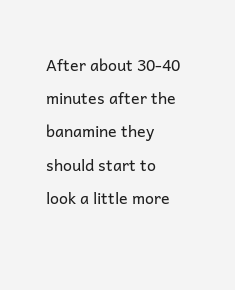After about 30-40 minutes after the banamine they should start to look a little more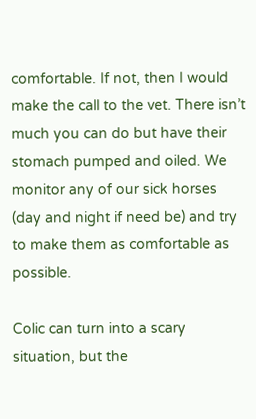comfortable. If not, then I would make the call to the vet. There isn’t much you can do but have their stomach pumped and oiled. We monitor any of our sick horses (day and night if need be) and try to make them as comfortable as possible.

Colic can turn into a scary situation, but the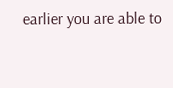earlier you are able to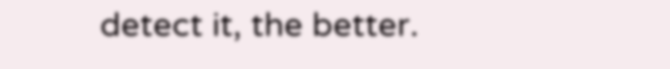detect it, the better.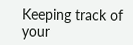Keeping track of your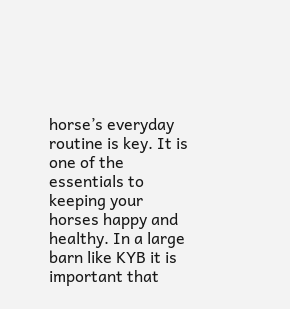horse’s everyday routine is key. It is one of the essentials to keeping your horses happy and healthy. In a large barn like KYB it is important that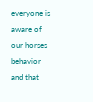everyone is aware of our horses behavior and that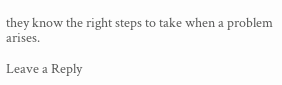they know the right steps to take when a problem arises.

Leave a Reply